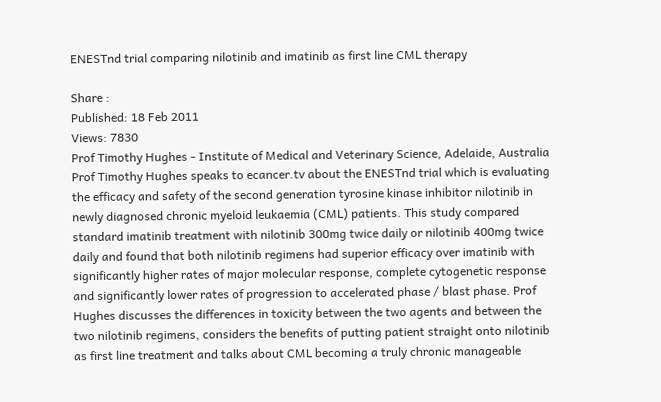ENESTnd trial comparing nilotinib and imatinib as first line CML therapy

Share :
Published: 18 Feb 2011
Views: 7830
Prof Timothy Hughes - Institute of Medical and Veterinary Science, Adelaide, Australia
Prof Timothy Hughes speaks to ecancer.tv about the ENESTnd trial which is evaluating the efficacy and safety of the second generation tyrosine kinase inhibitor nilotinib in newly diagnosed chronic myeloid leukaemia (CML) patients. This study compared standard imatinib treatment with nilotinib 300mg twice daily or nilotinib 400mg twice daily and found that both nilotinib regimens had superior efficacy over imatinib with significantly higher rates of major molecular response, complete cytogenetic response and significantly lower rates of progression to accelerated phase / blast phase. Prof Hughes discusses the differences in toxicity between the two agents and between the two nilotinib regimens, considers the benefits of putting patient straight onto nilotinib as first line treatment and talks about CML becoming a truly chronic manageable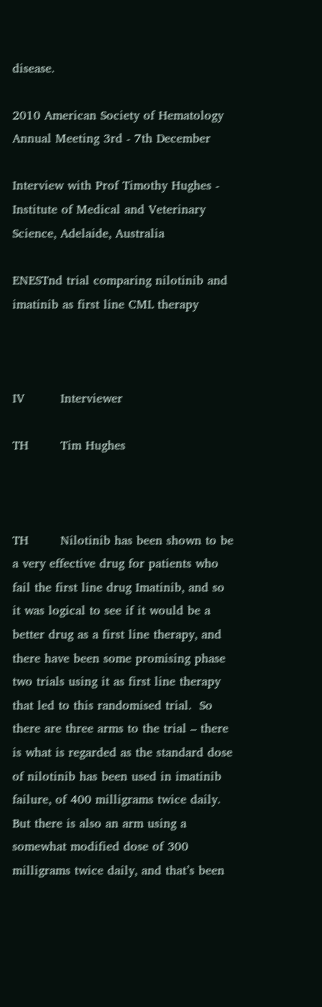disease.

2010 American Society of Hematology Annual Meeting 3rd - 7th December

Interview with Prof Timothy Hughes - Institute of Medical and Veterinary Science, Adelaide, Australia

ENESTnd trial comparing nilotinib and imatinib as first line CML therapy



IV         Interviewer

TH        Tim Hughes



TH        Nilotinib has been shown to be a very effective drug for patients who fail the first line drug Imatinib, and so it was logical to see if it would be a better drug as a first line therapy, and there have been some promising phase two trials using it as first line therapy that led to this randomised trial.  So there are three arms to the trial – there is what is regarded as the standard dose of nilotinib has been used in imatinib failure, of 400 milligrams twice daily.  But there is also an arm using a somewhat modified dose of 300 milligrams twice daily, and that’s been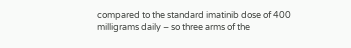compared to the standard imatinib dose of 400 milligrams daily – so three arms of the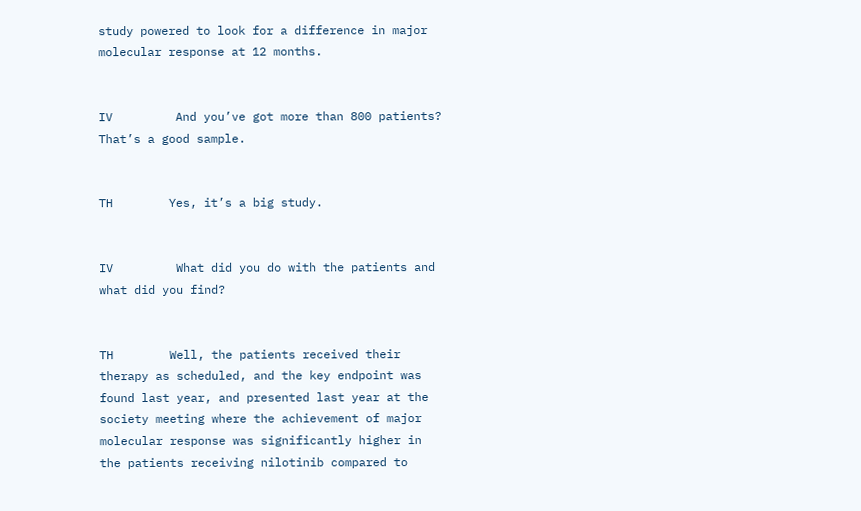study powered to look for a difference in major molecular response at 12 months.


IV         And you’ve got more than 800 patients?  That’s a good sample.


TH        Yes, it’s a big study.


IV         What did you do with the patients and what did you find?


TH        Well, the patients received their therapy as scheduled, and the key endpoint was found last year, and presented last year at the society meeting where the achievement of major molecular response was significantly higher in the patients receiving nilotinib compared to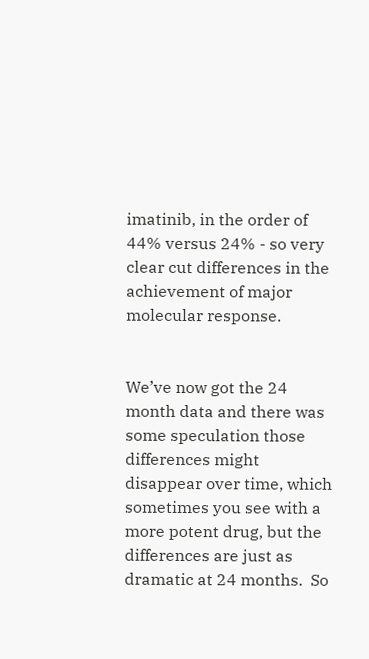imatinib, in the order of 44% versus 24% - so very clear cut differences in the achievement of major molecular response.


We’ve now got the 24 month data and there was some speculation those differences might disappear over time, which sometimes you see with a more potent drug, but the differences are just as dramatic at 24 months.  So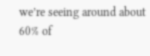we’re seeing around about 60% of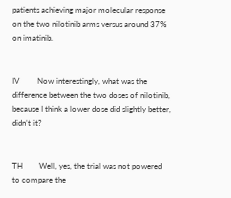patients achieving major molecular response on the two nilotinib arms versus around 37% on imatinib.


IV         Now interestingly, what was the difference between the two doses of nilotinib, because I think a lower dose did slightly better, didn’t it?


TH        Well, yes, the trial was not powered to compare the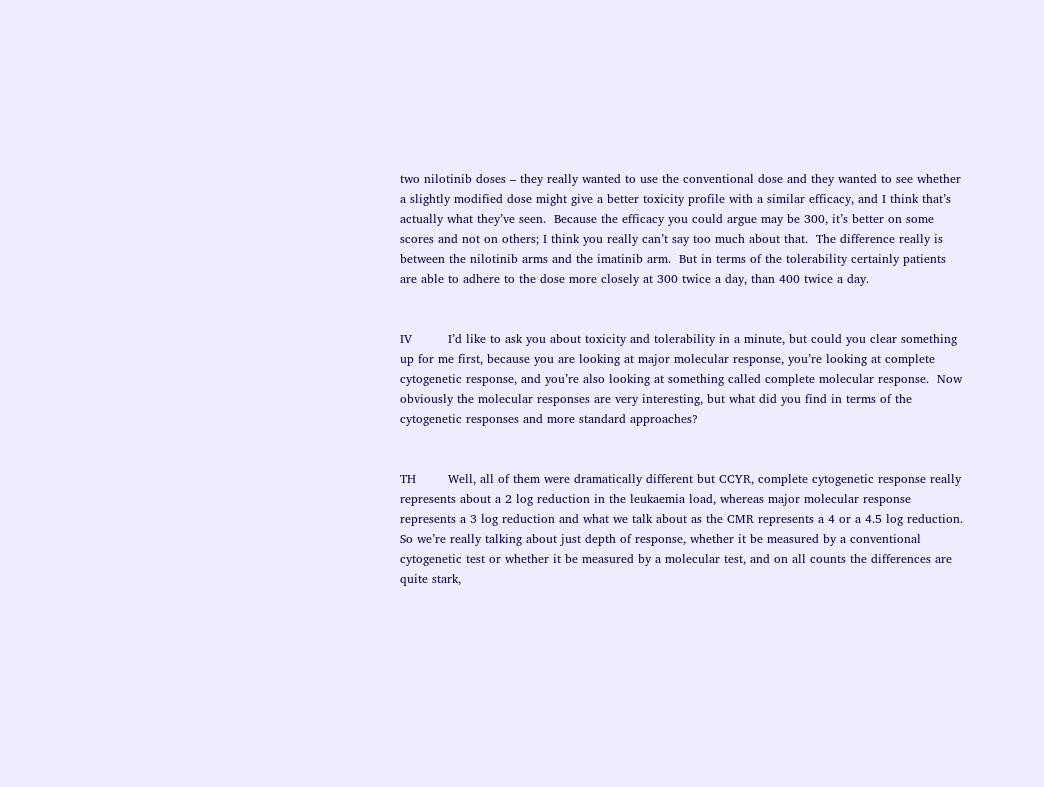two nilotinib doses – they really wanted to use the conventional dose and they wanted to see whether a slightly modified dose might give a better toxicity profile with a similar efficacy, and I think that’s actually what they’ve seen.  Because the efficacy you could argue may be 300, it’s better on some scores and not on others; I think you really can’t say too much about that.  The difference really is between the nilotinib arms and the imatinib arm.  But in terms of the tolerability certainly patients are able to adhere to the dose more closely at 300 twice a day, than 400 twice a day.


IV         I’d like to ask you about toxicity and tolerability in a minute, but could you clear something up for me first, because you are looking at major molecular response, you’re looking at complete cytogenetic response, and you’re also looking at something called complete molecular response.  Now obviously the molecular responses are very interesting, but what did you find in terms of the cytogenetic responses and more standard approaches?


TH        Well, all of them were dramatically different but CCYR, complete cytogenetic response really represents about a 2 log reduction in the leukaemia load, whereas major molecular response represents a 3 log reduction and what we talk about as the CMR represents a 4 or a 4.5 log reduction.  So we’re really talking about just depth of response, whether it be measured by a conventional cytogenetic test or whether it be measured by a molecular test, and on all counts the differences are quite stark,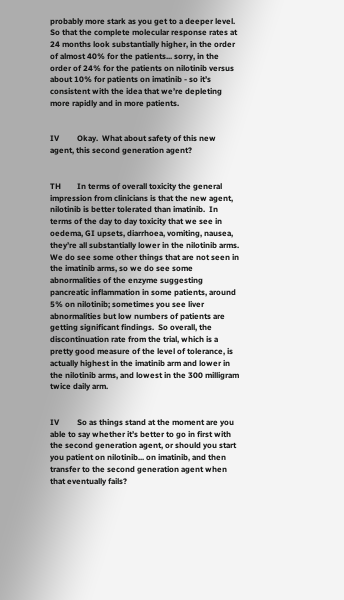probably more stark as you get to a deeper level.  So that the complete molecular response rates at 24 months look substantially higher, in the order of almost 40% for the patients... sorry, in the order of 24% for the patients on nilotinib versus about 10% for patients on imatinib - so it’s consistent with the idea that we’re depleting more rapidly and in more patients.


IV         Okay.  What about safety of this new agent, this second generation agent?


TH        In terms of overall toxicity the general impression from clinicians is that the new agent, nilotinib is better tolerated than imatinib.  In terms of the day to day toxicity that we see in oedema, GI upsets, diarrhoea, vomiting, nausea, they’re all substantially lower in the nilotinib arms.  We do see some other things that are not seen in the imatinib arms, so we do see some abnormalities of the enzyme suggesting pancreatic inflammation in some patients, around 5% on nilotinib; sometimes you see liver abnormalities but low numbers of patients are getting significant findings.  So overall, the discontinuation rate from the trial, which is a pretty good measure of the level of tolerance, is actually highest in the imatinib arm and lower in the nilotinib arms, and lowest in the 300 milligram twice daily arm.


IV         So as things stand at the moment are you able to say whether it’s better to go in first with the second generation agent, or should you start you patient on nilotinib... on imatinib, and then transfer to the second generation agent when that eventually fails?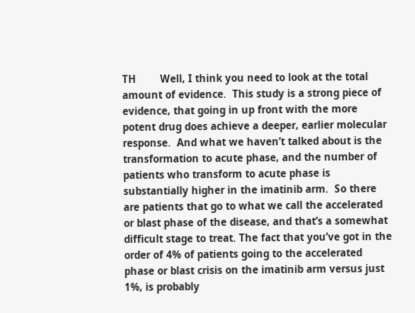TH        Well, I think you need to look at the total amount of evidence.  This study is a strong piece of evidence, that going in up front with the more potent drug does achieve a deeper, earlier molecular response.  And what we haven’t talked about is the transformation to acute phase, and the number of patients who transform to acute phase is substantially higher in the imatinib arm.  So there are patients that go to what we call the accelerated or blast phase of the disease, and that’s a somewhat difficult stage to treat. The fact that you’ve got in the order of 4% of patients going to the accelerated phase or blast crisis on the imatinib arm versus just 1%, is probably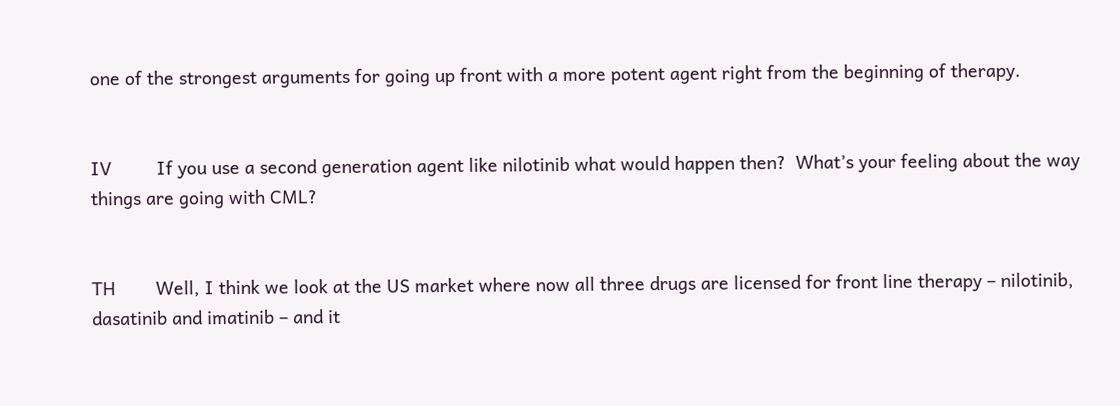one of the strongest arguments for going up front with a more potent agent right from the beginning of therapy.


IV         If you use a second generation agent like nilotinib what would happen then?  What’s your feeling about the way things are going with CML?


TH        Well, I think we look at the US market where now all three drugs are licensed for front line therapy – nilotinib, dasatinib and imatinib – and it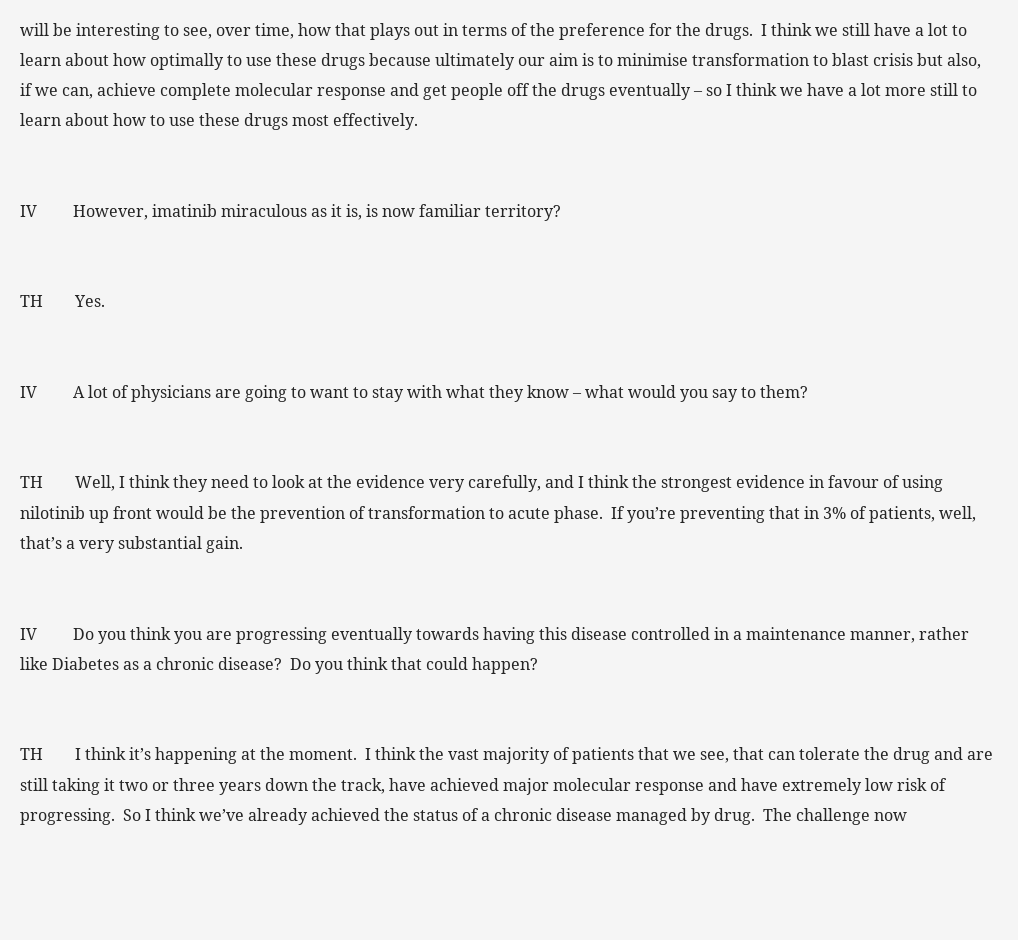will be interesting to see, over time, how that plays out in terms of the preference for the drugs.  I think we still have a lot to learn about how optimally to use these drugs because ultimately our aim is to minimise transformation to blast crisis but also, if we can, achieve complete molecular response and get people off the drugs eventually – so I think we have a lot more still to learn about how to use these drugs most effectively.


IV         However, imatinib miraculous as it is, is now familiar territory?


TH        Yes.


IV         A lot of physicians are going to want to stay with what they know – what would you say to them?


TH        Well, I think they need to look at the evidence very carefully, and I think the strongest evidence in favour of using nilotinib up front would be the prevention of transformation to acute phase.  If you’re preventing that in 3% of patients, well, that’s a very substantial gain.


IV         Do you think you are progressing eventually towards having this disease controlled in a maintenance manner, rather like Diabetes as a chronic disease?  Do you think that could happen?


TH        I think it’s happening at the moment.  I think the vast majority of patients that we see, that can tolerate the drug and are still taking it two or three years down the track, have achieved major molecular response and have extremely low risk of progressing.  So I think we’ve already achieved the status of a chronic disease managed by drug.  The challenge now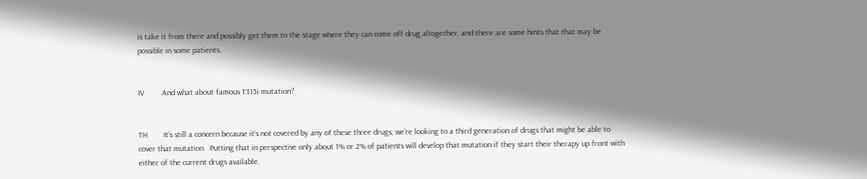is take it from there and possibly get them to the stage where they can come off drug altogether, and there are some hints that that may be possible in some patients.


IV         And what about famous T315i mutation?


TH        It’s still a concern because it’s not covered by any of these three drugs; we’re looking to a third generation of drugs that might be able to cover that mutation.  Putting that in perspective only about 1% or 2% of patients will develop that mutation if they start their therapy up front with either of the current drugs available.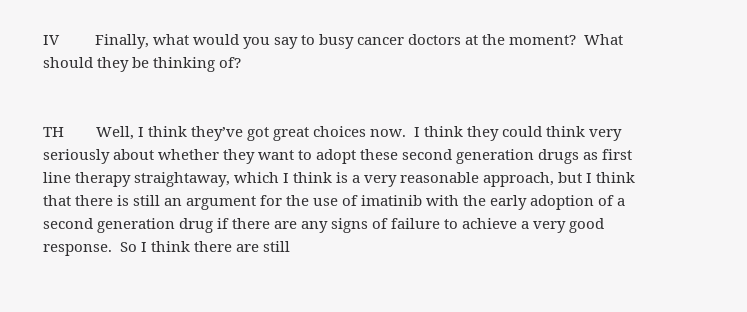IV         Finally, what would you say to busy cancer doctors at the moment?  What should they be thinking of?


TH        Well, I think they’ve got great choices now.  I think they could think very seriously about whether they want to adopt these second generation drugs as first line therapy straightaway, which I think is a very reasonable approach, but I think that there is still an argument for the use of imatinib with the early adoption of a second generation drug if there are any signs of failure to achieve a very good response.  So I think there are still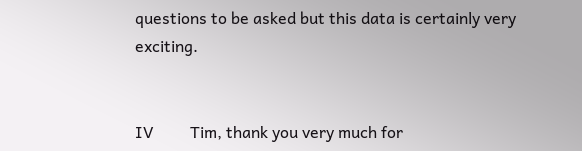questions to be asked but this data is certainly very exciting.


IV         Tim, thank you very much for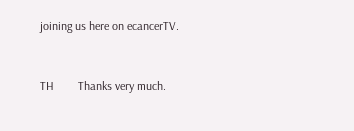joining us here on ecancerTV.


TH        Thanks very much.